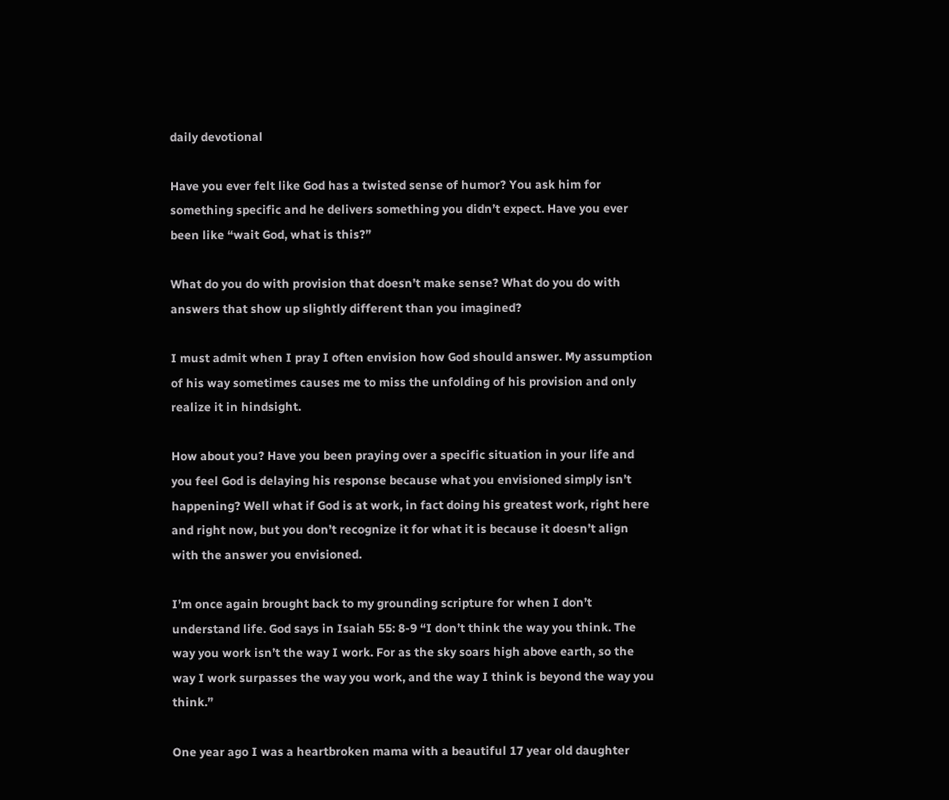daily devotional

Have you ever felt like God has a twisted sense of humor? You ask him for something specific and he delivers something you didn’t expect. Have you ever been like “wait God, what is this?”

What do you do with provision that doesn’t make sense? What do you do with answers that show up slightly different than you imagined?

I must admit when I pray I often envision how God should answer. My assumption of his way sometimes causes me to miss the unfolding of his provision and only realize it in hindsight.

How about you? Have you been praying over a specific situation in your life and you feel God is delaying his response because what you envisioned simply isn’t happening? Well what if God is at work, in fact doing his greatest work, right here and right now, but you don’t recognize it for what it is because it doesn’t align with the answer you envisioned.

I’m once again brought back to my grounding scripture for when I don’t understand life. God says in Isaiah 55: 8-9 “I don’t think the way you think. The way you work isn’t the way I work. For as the sky soars high above earth, so the way I work surpasses the way you work, and the way I think is beyond the way you think.”

One year ago I was a heartbroken mama with a beautiful 17 year old daughter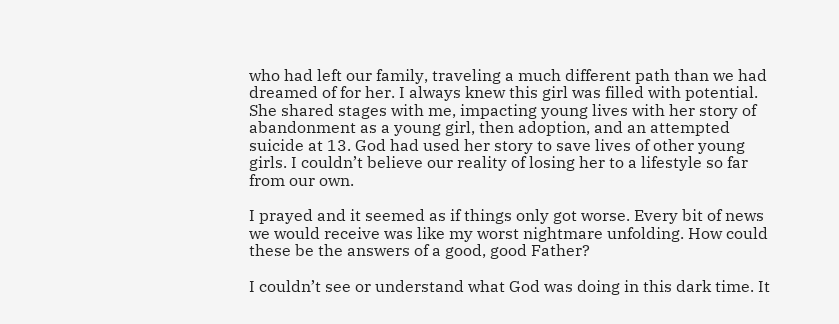who had left our family, traveling a much different path than we had dreamed of for her. I always knew this girl was filled with potential. She shared stages with me, impacting young lives with her story of abandonment as a young girl, then adoption, and an attempted suicide at 13. God had used her story to save lives of other young girls. I couldn’t believe our reality of losing her to a lifestyle so far from our own.

I prayed and it seemed as if things only got worse. Every bit of news we would receive was like my worst nightmare unfolding. How could these be the answers of a good, good Father?

I couldn’t see or understand what God was doing in this dark time. It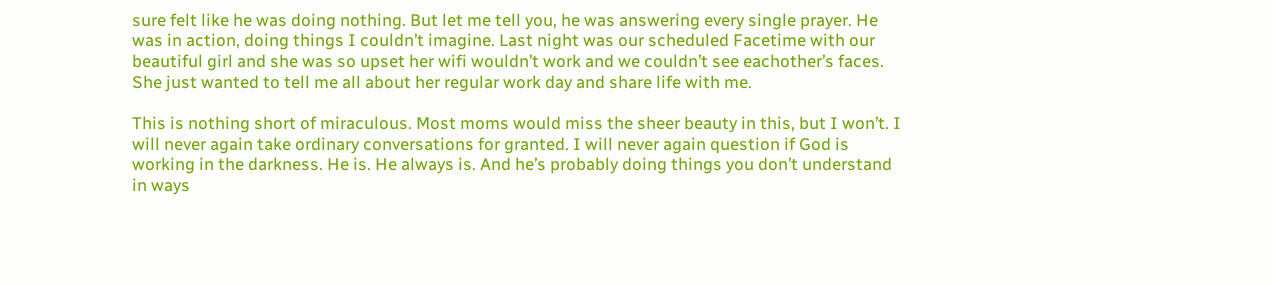sure felt like he was doing nothing. But let me tell you, he was answering every single prayer. He was in action, doing things I couldn’t imagine. Last night was our scheduled Facetime with our beautiful girl and she was so upset her wifi wouldn’t work and we couldn’t see eachother’s faces. She just wanted to tell me all about her regular work day and share life with me.

This is nothing short of miraculous. Most moms would miss the sheer beauty in this, but I won’t. I will never again take ordinary conversations for granted. I will never again question if God is working in the darkness. He is. He always is. And he’s probably doing things you don’t understand in ways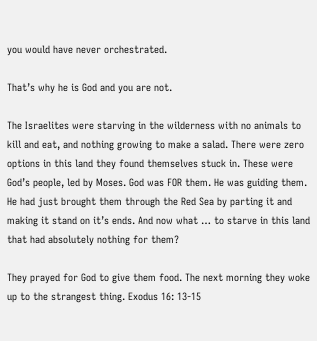you would have never orchestrated.

That’s why he is God and you are not.

The Israelites were starving in the wilderness with no animals to kill and eat, and nothing growing to make a salad. There were zero options in this land they found themselves stuck in. These were God’s people, led by Moses. God was FOR them. He was guiding them. He had just brought them through the Red Sea by parting it and making it stand on it’s ends. And now what … to starve in this land that had absolutely nothing for them?

They prayed for God to give them food. The next morning they woke up to the strangest thing. Exodus 16: 13-15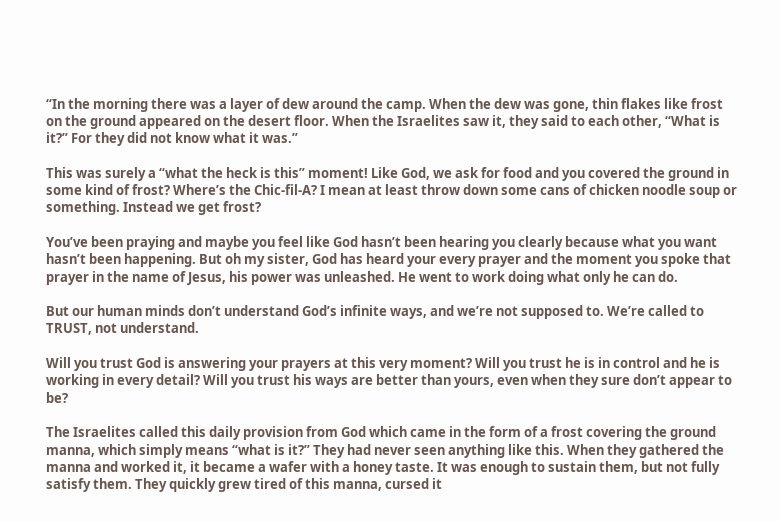“In the morning there was a layer of dew around the camp. When the dew was gone, thin flakes like frost on the ground appeared on the desert floor. When the Israelites saw it, they said to each other, “What is it?” For they did not know what it was.”

This was surely a “what the heck is this” moment! Like God, we ask for food and you covered the ground in some kind of frost? Where’s the Chic-fil-A? I mean at least throw down some cans of chicken noodle soup or something. Instead we get frost?

You’ve been praying and maybe you feel like God hasn’t been hearing you clearly because what you want hasn’t been happening. But oh my sister, God has heard your every prayer and the moment you spoke that prayer in the name of Jesus, his power was unleashed. He went to work doing what only he can do.

But our human minds don’t understand God’s infinite ways, and we’re not supposed to. We’re called to TRUST, not understand.

Will you trust God is answering your prayers at this very moment? Will you trust he is in control and he is working in every detail? Will you trust his ways are better than yours, even when they sure don’t appear to be?

The Israelites called this daily provision from God which came in the form of a frost covering the ground manna, which simply means “what is it?” They had never seen anything like this. When they gathered the manna and worked it, it became a wafer with a honey taste. It was enough to sustain them, but not fully satisfy them. They quickly grew tired of this manna, cursed it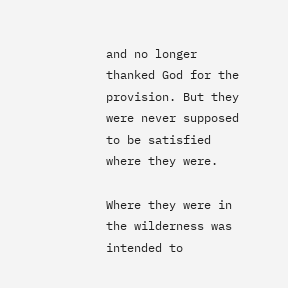and no longer thanked God for the provision. But they were never supposed to be satisfied where they were.

Where they were in the wilderness was intended to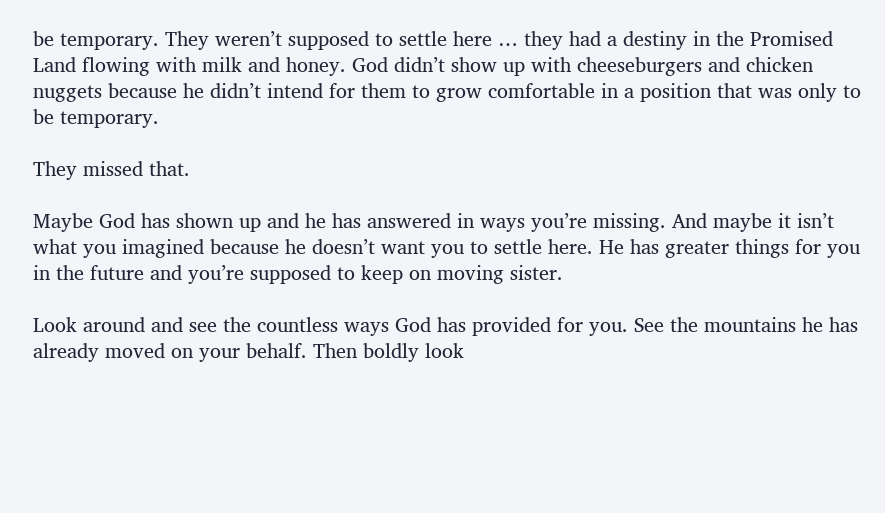be temporary. They weren’t supposed to settle here … they had a destiny in the Promised Land flowing with milk and honey. God didn’t show up with cheeseburgers and chicken nuggets because he didn’t intend for them to grow comfortable in a position that was only to be temporary.

They missed that.

Maybe God has shown up and he has answered in ways you’re missing. And maybe it isn’t what you imagined because he doesn’t want you to settle here. He has greater things for you in the future and you’re supposed to keep on moving sister.

Look around and see the countless ways God has provided for you. See the mountains he has already moved on your behalf. Then boldly look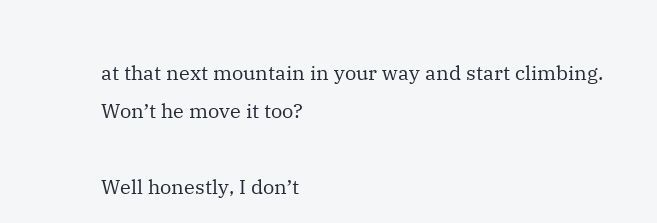at that next mountain in your way and start climbing. Won’t he move it too?

Well honestly, I don’t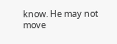know. He may not move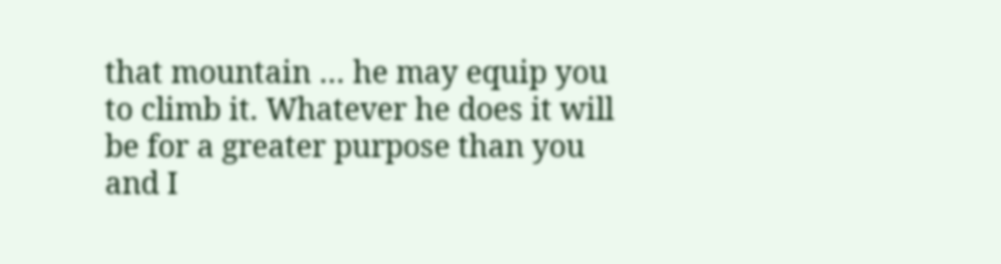that mountain … he may equip you to climb it. Whatever he does it will be for a greater purpose than you and I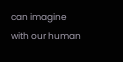can imagine with our human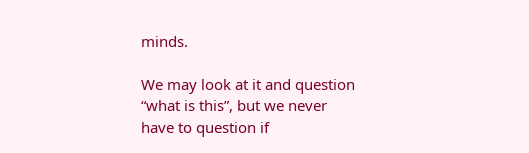minds.

We may look at it and question “what is this”, but we never have to question if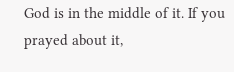God is in the middle of it. If you prayed about it,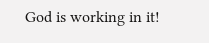God is working in it!